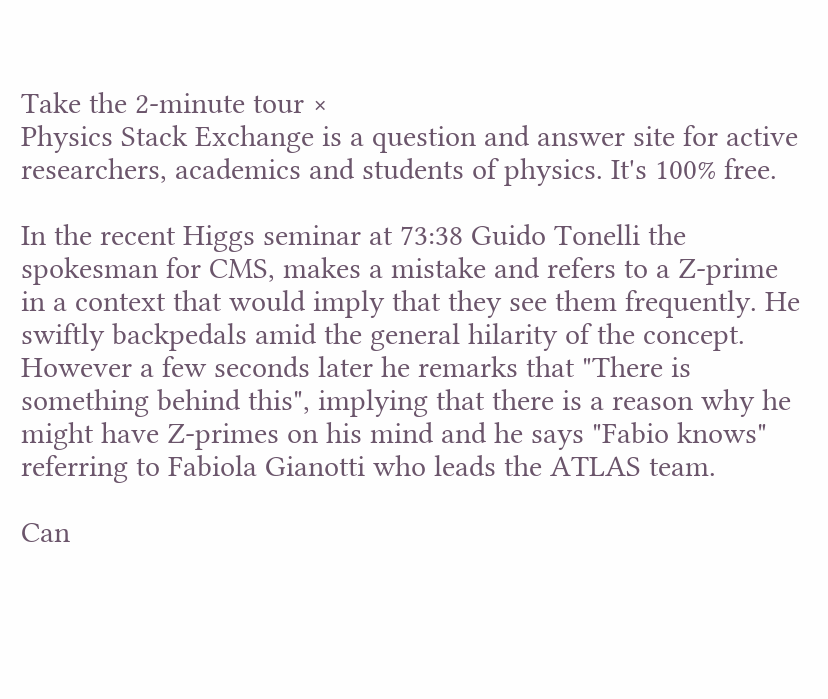Take the 2-minute tour ×
Physics Stack Exchange is a question and answer site for active researchers, academics and students of physics. It's 100% free.

In the recent Higgs seminar at 73:38 Guido Tonelli the spokesman for CMS, makes a mistake and refers to a Z-prime in a context that would imply that they see them frequently. He swiftly backpedals amid the general hilarity of the concept. However a few seconds later he remarks that "There is something behind this", implying that there is a reason why he might have Z-primes on his mind and he says "Fabio knows" referring to Fabiola Gianotti who leads the ATLAS team.

Can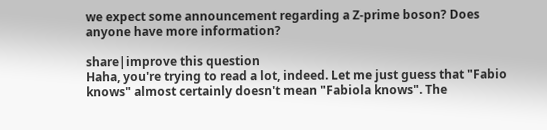we expect some announcement regarding a Z-prime boson? Does anyone have more information?

share|improve this question
Haha, you're trying to read a lot, indeed. Let me just guess that "Fabio knows" almost certainly doesn't mean "Fabiola knows". The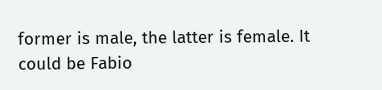former is male, the latter is female. It could be Fabio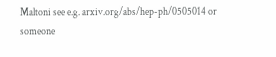Maltoni see e.g. arxiv.org/abs/hep-ph/0505014 or someone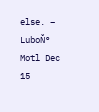else. –  LuboŇ° Motl Dec 15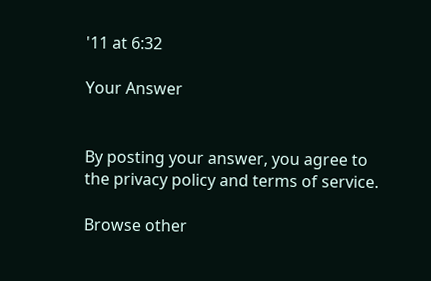'11 at 6:32

Your Answer


By posting your answer, you agree to the privacy policy and terms of service.

Browse other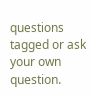questions tagged or ask your own question.